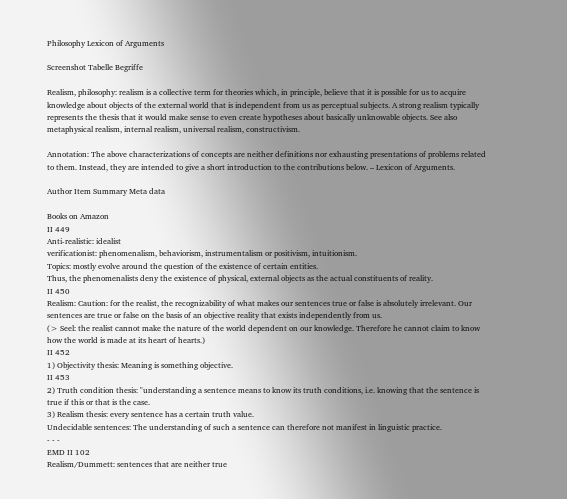Philosophy Lexicon of Arguments

Screenshot Tabelle Begriffe

Realism, philosophy: realism is a collective term for theories which, in principle, believe that it is possible for us to acquire knowledge about objects of the external world that is independent from us as perceptual subjects. A strong realism typically represents the thesis that it would make sense to even create hypotheses about basically unknowable objects. See also metaphysical realism, internal realism, universal realism, constructivism.

Annotation: The above characterizations of concepts are neither definitions nor exhausting presentations of problems related to them. Instead, they are intended to give a short introduction to the contributions below. – Lexicon of Arguments.

Author Item Summary Meta data

Books on Amazon
II 449
Anti-realistic: idealist
verificationist: phenomenalism, behaviorism, instrumentalism or positivism, intuitionism.
Topics: mostly evolve around the question of the existence of certain entities.
Thus, the phenomenalists deny the existence of physical, external objects as the actual constituents of reality.
II 450
Realism: Caution: for the realist, the recognizability of what makes our sentences true or false is absolutely irrelevant. Our sentences are true or false on the basis of an objective reality that exists independently from us.
(> Seel: the realist cannot make the nature of the world dependent on our knowledge. Therefore he cannot claim to know how the world is made at its heart of hearts.)
II 452
1) Objectivity thesis: Meaning is something objective.
II 453
2) Truth condition thesis: "understanding a sentence means to know its truth conditions, i.e. knowing that the sentence is true if this or that is the case.
3) Realism thesis: every sentence has a certain truth value.
Undecidable sentences: The understanding of such a sentence can therefore not manifest in linguistic practice.
- - -
EMD II 102
Realism/Dummett: sentences that are neither true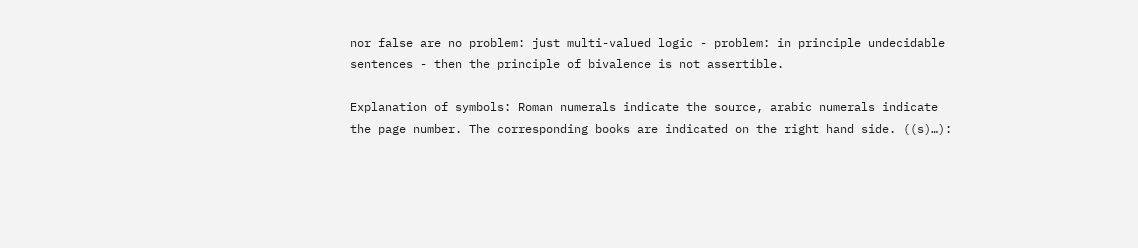nor false are no problem: just multi-valued logic - problem: in principle undecidable sentences - then the principle of bivalence is not assertible.

Explanation of symbols: Roman numerals indicate the source, arabic numerals indicate the page number. The corresponding books are indicated on the right hand side. ((s)…):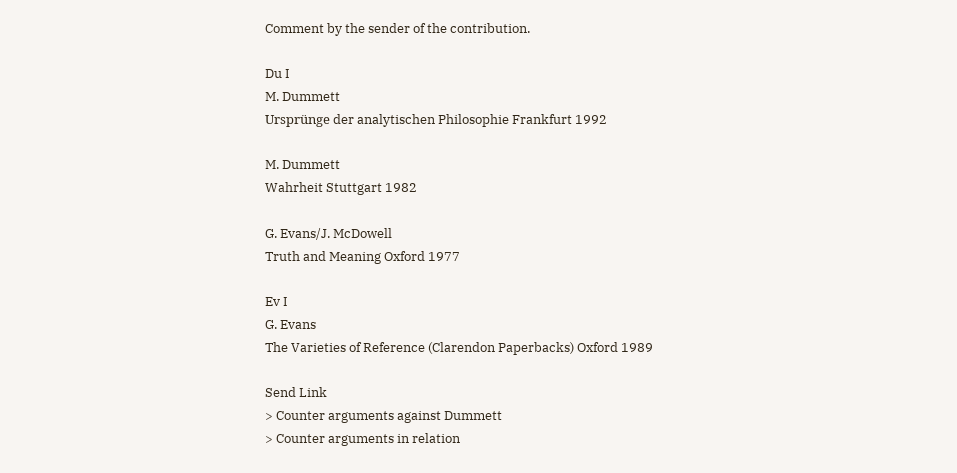Comment by the sender of the contribution.

Du I
M. Dummett
Ursprünge der analytischen Philosophie Frankfurt 1992

M. Dummett
Wahrheit Stuttgart 1982

G. Evans/J. McDowell
Truth and Meaning Oxford 1977

Ev I
G. Evans
The Varieties of Reference (Clarendon Paperbacks) Oxford 1989

Send Link
> Counter arguments against Dummett
> Counter arguments in relation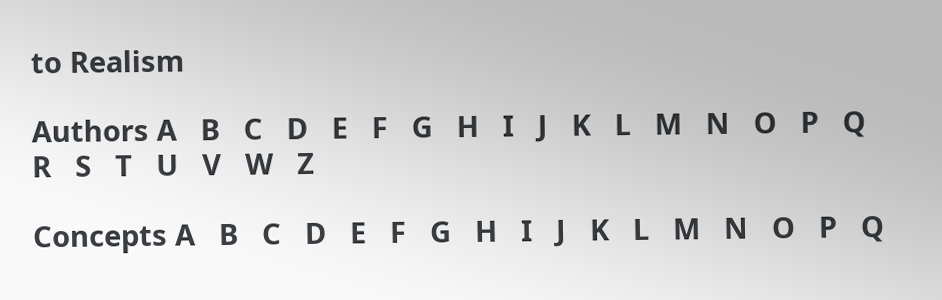to Realism

Authors A   B   C   D   E   F   G   H   I   J   K   L   M   N   O   P   Q   R   S   T   U   V   W   Z

Concepts A   B   C   D   E   F   G   H   I   J   K   L   M   N   O   P   Q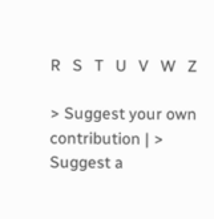R   S   T   U   V   W   Z

> Suggest your own contribution | > Suggest a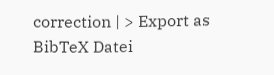correction | > Export as BibTeX Datei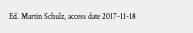Ed. Martin Schulz, access date 2017-11-18